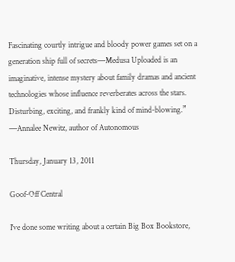Fascinating courtly intrigue and bloody power games set on a generation ship full of secrets―Medusa Uploaded is an imaginative, intense mystery about family dramas and ancient technologies whose influence reverberates across the stars. Disturbing, exciting, and frankly kind of mind-blowing.” ―Annalee Newitz, author of Autonomous

Thursday, January 13, 2011

Goof-Off Central

I've done some writing about a certain Big Box Bookstore,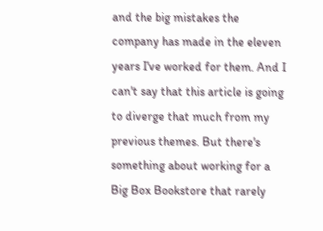and the big mistakes the company has made in the eleven years I've worked for them. And I can't say that this article is going to diverge that much from my previous themes. But there's something about working for a Big Box Bookstore that rarely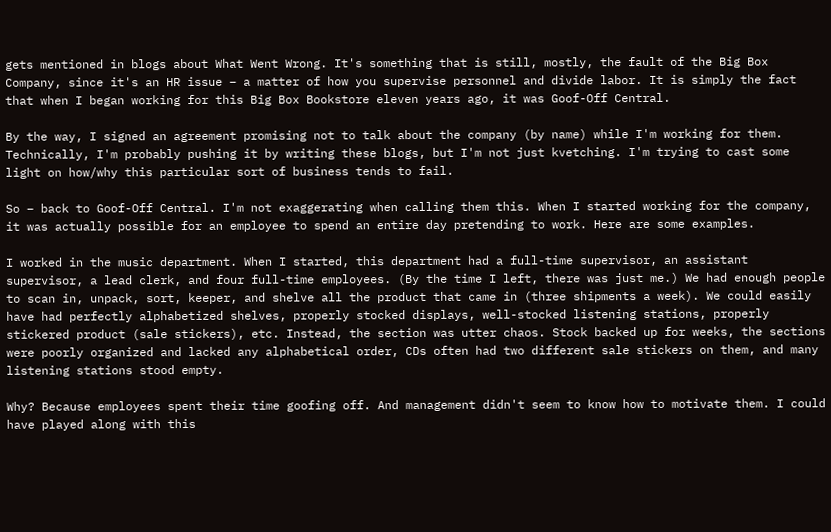gets mentioned in blogs about What Went Wrong. It's something that is still, mostly, the fault of the Big Box Company, since it's an HR issue – a matter of how you supervise personnel and divide labor. It is simply the fact that when I began working for this Big Box Bookstore eleven years ago, it was Goof-Off Central.

By the way, I signed an agreement promising not to talk about the company (by name) while I'm working for them. Technically, I'm probably pushing it by writing these blogs, but I'm not just kvetching. I'm trying to cast some light on how/why this particular sort of business tends to fail.

So – back to Goof-Off Central. I'm not exaggerating when calling them this. When I started working for the company, it was actually possible for an employee to spend an entire day pretending to work. Here are some examples.

I worked in the music department. When I started, this department had a full-time supervisor, an assistant supervisor, a lead clerk, and four full-time employees. (By the time I left, there was just me.) We had enough people to scan in, unpack, sort, keeper, and shelve all the product that came in (three shipments a week). We could easily have had perfectly alphabetized shelves, properly stocked displays, well-stocked listening stations, properly stickered product (sale stickers), etc. Instead, the section was utter chaos. Stock backed up for weeks, the sections were poorly organized and lacked any alphabetical order, CDs often had two different sale stickers on them, and many listening stations stood empty.

Why? Because employees spent their time goofing off. And management didn't seem to know how to motivate them. I could have played along with this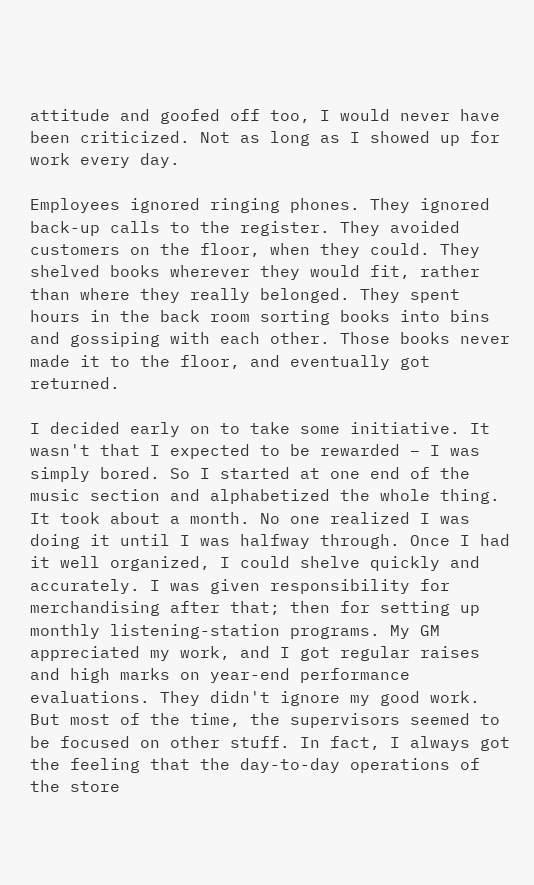attitude and goofed off too, I would never have been criticized. Not as long as I showed up for work every day.

Employees ignored ringing phones. They ignored back-up calls to the register. They avoided customers on the floor, when they could. They shelved books wherever they would fit, rather than where they really belonged. They spent hours in the back room sorting books into bins and gossiping with each other. Those books never made it to the floor, and eventually got returned.

I decided early on to take some initiative. It wasn't that I expected to be rewarded – I was simply bored. So I started at one end of the music section and alphabetized the whole thing. It took about a month. No one realized I was doing it until I was halfway through. Once I had it well organized, I could shelve quickly and accurately. I was given responsibility for merchandising after that; then for setting up monthly listening-station programs. My GM appreciated my work, and I got regular raises and high marks on year-end performance evaluations. They didn't ignore my good work. But most of the time, the supervisors seemed to be focused on other stuff. In fact, I always got the feeling that the day-to-day operations of the store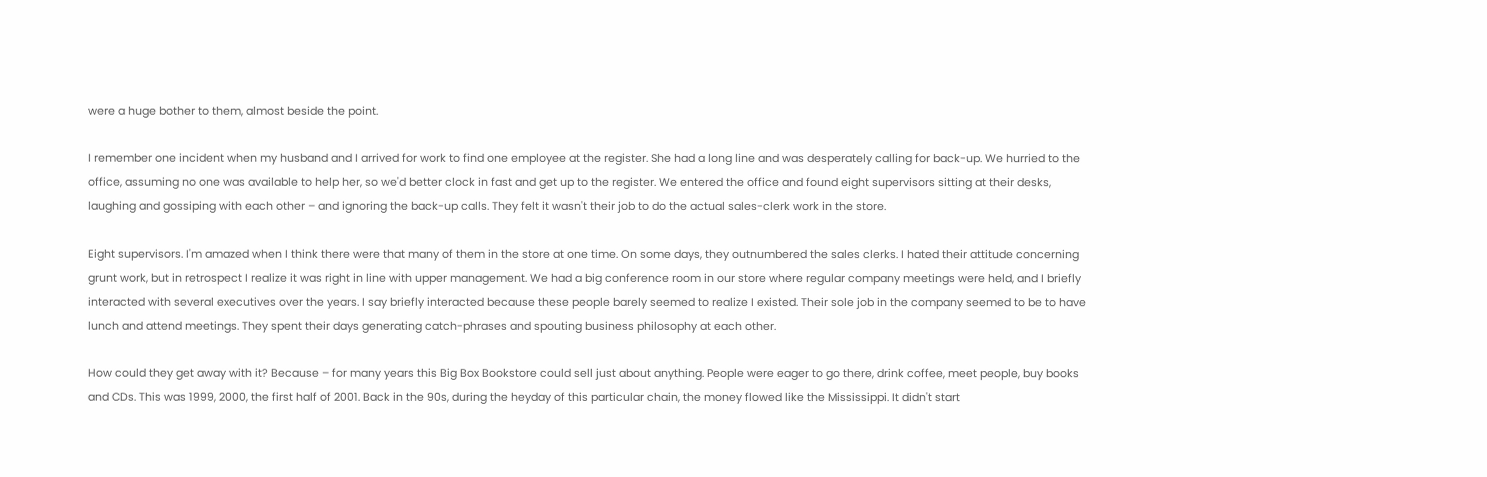were a huge bother to them, almost beside the point.

I remember one incident when my husband and I arrived for work to find one employee at the register. She had a long line and was desperately calling for back-up. We hurried to the office, assuming no one was available to help her, so we'd better clock in fast and get up to the register. We entered the office and found eight supervisors sitting at their desks, laughing and gossiping with each other – and ignoring the back-up calls. They felt it wasn't their job to do the actual sales-clerk work in the store.

Eight supervisors. I'm amazed when I think there were that many of them in the store at one time. On some days, they outnumbered the sales clerks. I hated their attitude concerning grunt work, but in retrospect I realize it was right in line with upper management. We had a big conference room in our store where regular company meetings were held, and I briefly interacted with several executives over the years. I say briefly interacted because these people barely seemed to realize I existed. Their sole job in the company seemed to be to have lunch and attend meetings. They spent their days generating catch-phrases and spouting business philosophy at each other.

How could they get away with it? Because – for many years this Big Box Bookstore could sell just about anything. People were eager to go there, drink coffee, meet people, buy books and CDs. This was 1999, 2000, the first half of 2001. Back in the 90s, during the heyday of this particular chain, the money flowed like the Mississippi. It didn't start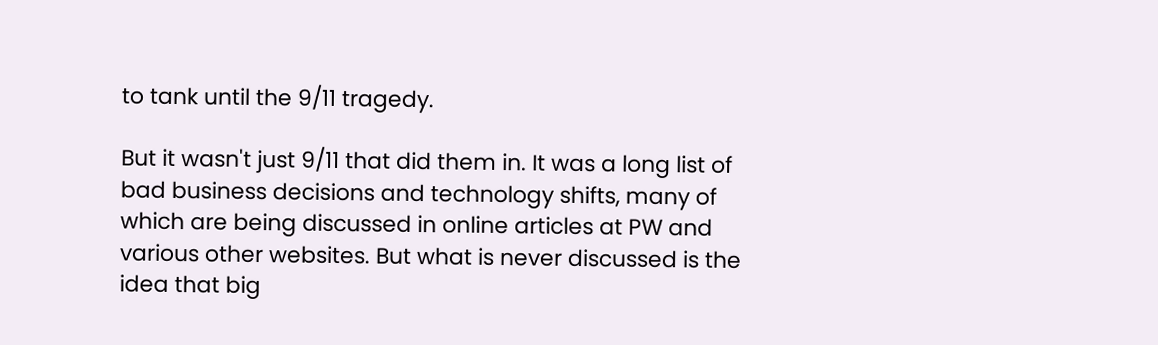to tank until the 9/11 tragedy.

But it wasn't just 9/11 that did them in. It was a long list of bad business decisions and technology shifts, many of which are being discussed in online articles at PW and various other websites. But what is never discussed is the idea that big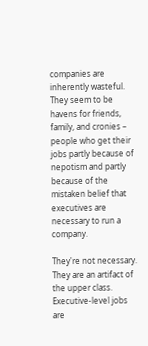companies are inherently wasteful. They seem to be havens for friends, family, and cronies – people who get their jobs partly because of nepotism and partly because of the mistaken belief that executives are necessary to run a company.

They're not necessary. They are an artifact of the upper class. Executive-level jobs are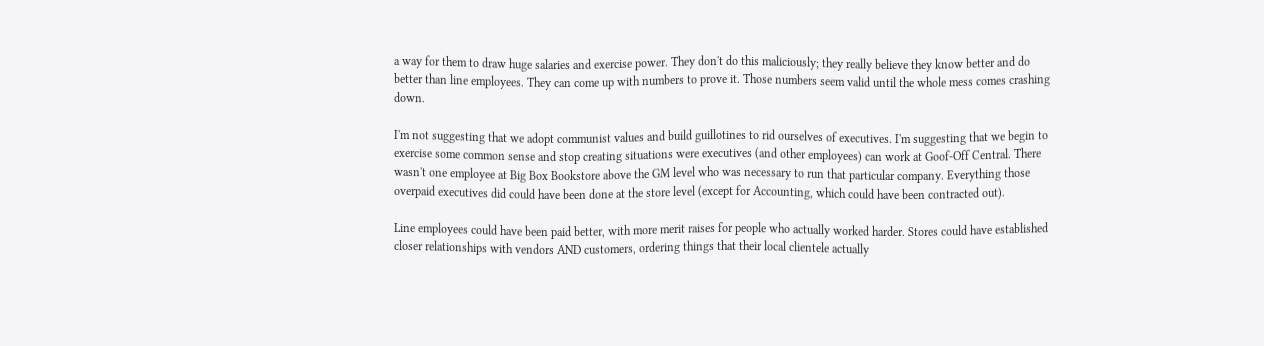a way for them to draw huge salaries and exercise power. They don't do this maliciously; they really believe they know better and do better than line employees. They can come up with numbers to prove it. Those numbers seem valid until the whole mess comes crashing down.

I'm not suggesting that we adopt communist values and build guillotines to rid ourselves of executives. I'm suggesting that we begin to exercise some common sense and stop creating situations were executives (and other employees) can work at Goof-Off Central. There wasn't one employee at Big Box Bookstore above the GM level who was necessary to run that particular company. Everything those overpaid executives did could have been done at the store level (except for Accounting, which could have been contracted out).

Line employees could have been paid better, with more merit raises for people who actually worked harder. Stores could have established closer relationships with vendors AND customers, ordering things that their local clientele actually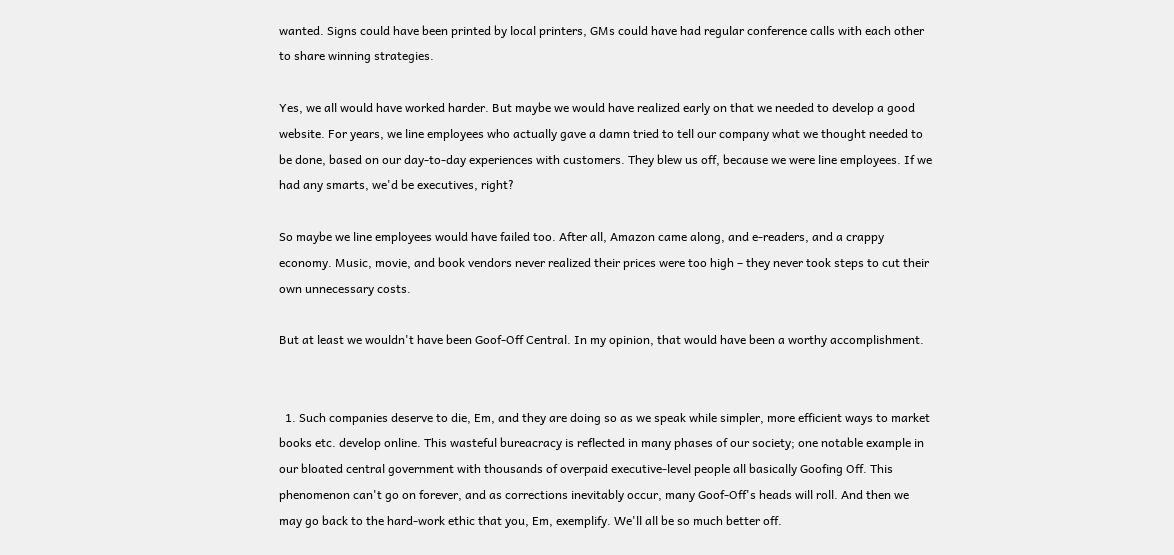wanted. Signs could have been printed by local printers, GMs could have had regular conference calls with each other to share winning strategies.

Yes, we all would have worked harder. But maybe we would have realized early on that we needed to develop a good website. For years, we line employees who actually gave a damn tried to tell our company what we thought needed to be done, based on our day-to-day experiences with customers. They blew us off, because we were line employees. If we had any smarts, we'd be executives, right?

So maybe we line employees would have failed too. After all, Amazon came along, and e-readers, and a crappy economy. Music, movie, and book vendors never realized their prices were too high – they never took steps to cut their own unnecessary costs.

But at least we wouldn't have been Goof-Off Central. In my opinion, that would have been a worthy accomplishment.


  1. Such companies deserve to die, Em, and they are doing so as we speak while simpler, more efficient ways to market books etc. develop online. This wasteful bureacracy is reflected in many phases of our society; one notable example in our bloated central government with thousands of overpaid executive-level people all basically Goofing Off. This phenomenon can't go on forever, and as corrections inevitably occur, many Goof-Off's heads will roll. And then we may go back to the hard-work ethic that you, Em, exemplify. We'll all be so much better off.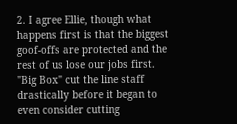2. I agree Ellie, though what happens first is that the biggest goof-offs are protected and the rest of us lose our jobs first. "Big Box" cut the line staff drastically before it began to even consider cutting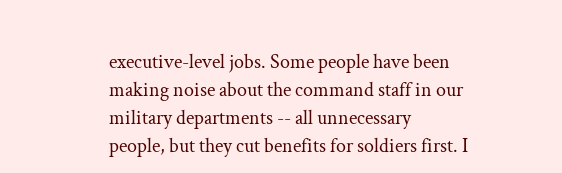executive-level jobs. Some people have been making noise about the command staff in our military departments -- all unnecessary people, but they cut benefits for soldiers first. I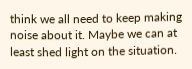think we all need to keep making noise about it. Maybe we can at least shed light on the situation.